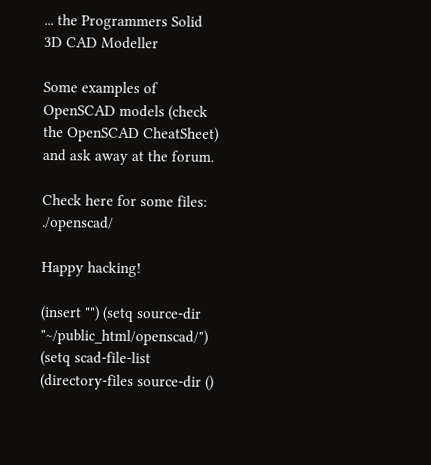... the Programmers Solid 3D CAD Modeller

Some examples of OpenSCAD models (check the OpenSCAD CheatSheet) and ask away at the forum.

Check here for some files: ./openscad/

Happy hacking!

(insert "") (setq source-dir "~/public_html/openscad/") (setq scad-file-list (directory-files source-dir ()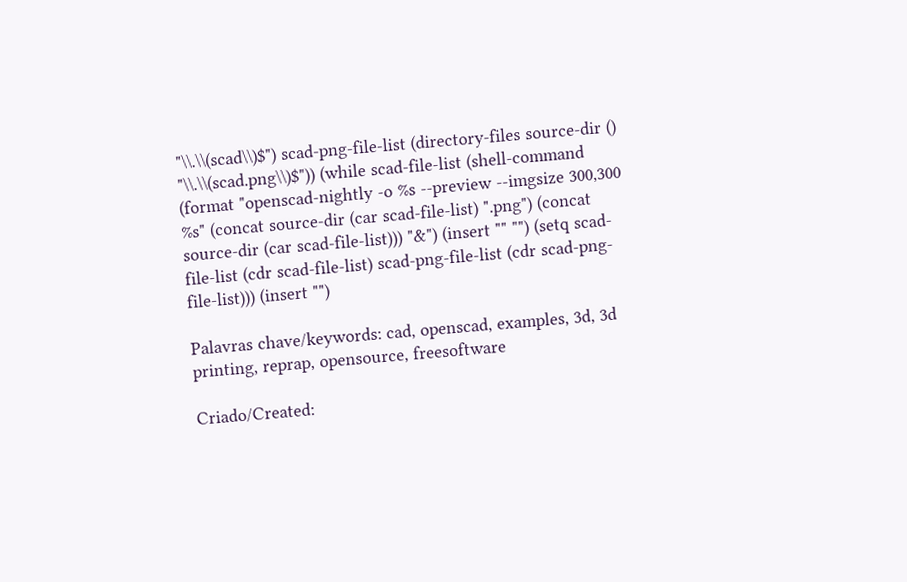"\\.\\(scad\\)$") scad-png-file-list (directory-files source-dir () "\\.\\(scad.png\\)$")) (while scad-file-list (shell-command (format "openscad-nightly -o %s --preview --imgsize 300,300 %s" (concat source-dir (car scad-file-list) ".png") (concat source-dir (car scad-file-list))) "&") (insert "" "") (setq scad-file-list (cdr scad-file-list) scad-png-file-list (cdr scad-png-file-list))) (insert "")

Palavras chave/keywords: cad, openscad, examples, 3d, 3d printing, reprap, opensource, freesoftware

Criado/Created: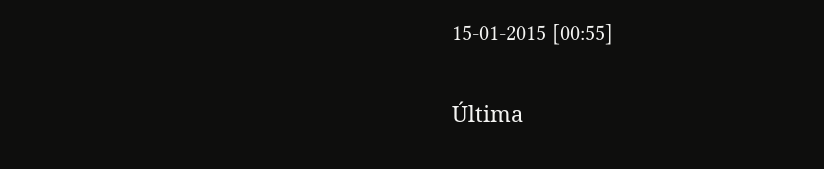15-01-2015 [00:55]

Última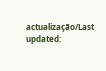actualização/Last updated: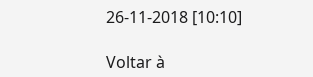26-11-2018 [10:10]

Voltar à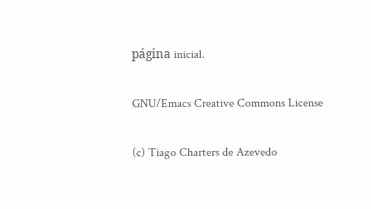página inicial.

GNU/Emacs Creative Commons License

(c) Tiago Charters de Azevedo